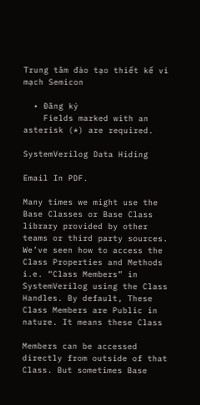Trung tâm đào tạo thiết kế vi mạch Semicon

  • Đăng ký
    Fields marked with an asterisk (*) are required.

SystemVerilog Data Hiding

Email In PDF.

Many times we might use the Base Classes or Base Class library provided by other teams or third party sources. We’ve seen how to access the Class Properties and Methods i.e. “Class Members” in SystemVerilog using the Class Handles. By default, These Class Members are Public in nature. It means these Class

Members can be accessed directly from outside of that Class. But sometimes Base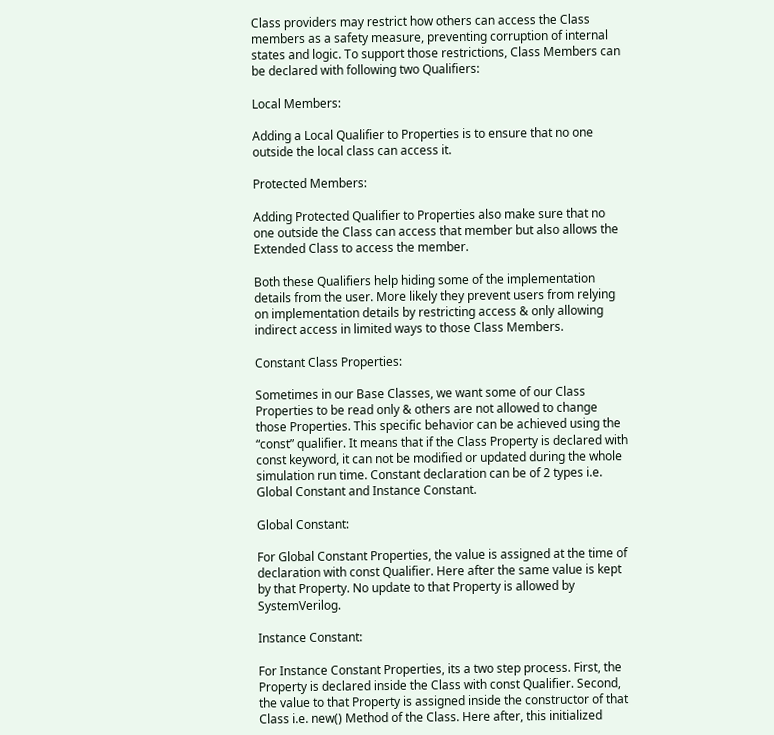Class providers may restrict how others can access the Class members as a safety measure, preventing corruption of internal states and logic. To support those restrictions, Class Members can be declared with following two Qualifiers:

Local Members:

Adding a Local Qualifier to Properties is to ensure that no one outside the local class can access it.

Protected Members:

Adding Protected Qualifier to Properties also make sure that no one outside the Class can access that member but also allows the Extended Class to access the member.

Both these Qualifiers help hiding some of the implementation details from the user. More likely they prevent users from relying on implementation details by restricting access & only allowing indirect access in limited ways to those Class Members.

Constant Class Properties:

Sometimes in our Base Classes, we want some of our Class Properties to be read only & others are not allowed to change those Properties. This specific behavior can be achieved using the “const” qualifier. It means that if the Class Property is declared with const keyword, it can not be modified or updated during the whole simulation run time. Constant declaration can be of 2 types i.e. Global Constant and Instance Constant.

Global Constant:

For Global Constant Properties, the value is assigned at the time of declaration with const Qualifier. Here after the same value is kept by that Property. No update to that Property is allowed by SystemVerilog.

Instance Constant:

For Instance Constant Properties, its a two step process. First, the Property is declared inside the Class with const Qualifier. Second, the value to that Property is assigned inside the constructor of that Class i.e. new() Method of the Class. Here after, this initialized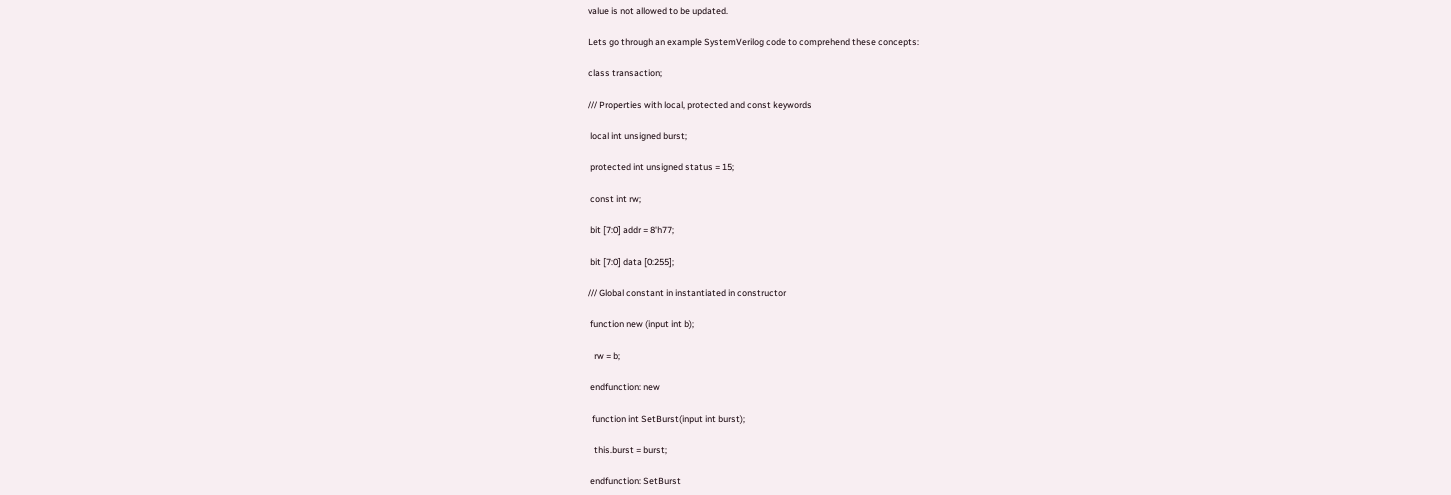value is not allowed to be updated.

Lets go through an example SystemVerilog code to comprehend these concepts:

class transaction;

/// Properties with local, protected and const keywords

 local int unsigned burst;

 protected int unsigned status = 15;

 const int rw;

 bit [7:0] addr = 8'h77;

 bit [7:0] data [0:255];

/// Global constant in instantiated in constructor

 function new (input int b);

   rw = b;

 endfunction: new

  function int SetBurst(input int burst);

   this.burst = burst;

 endfunction: SetBurst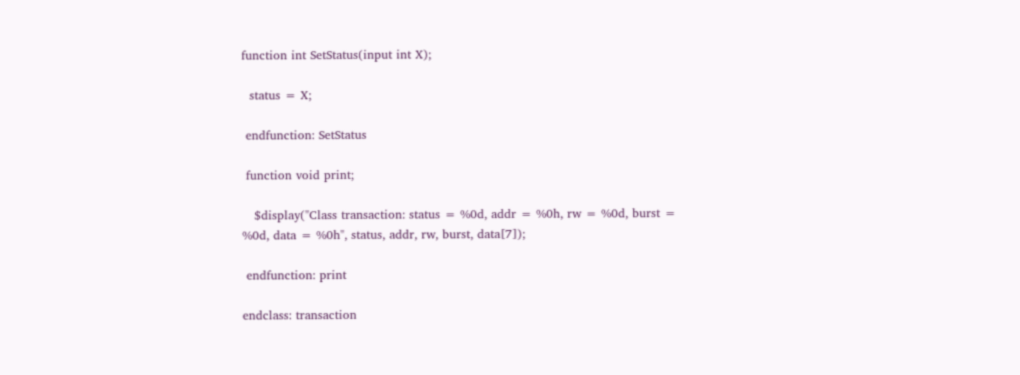function int SetStatus(input int X);

  status = X;

 endfunction: SetStatus

 function void print;

   $display("Class transaction: status = %0d, addr = %0h, rw = %0d, burst = %0d, data = %0h", status, addr, rw, burst, data[7]);

 endfunction: print

endclass: transaction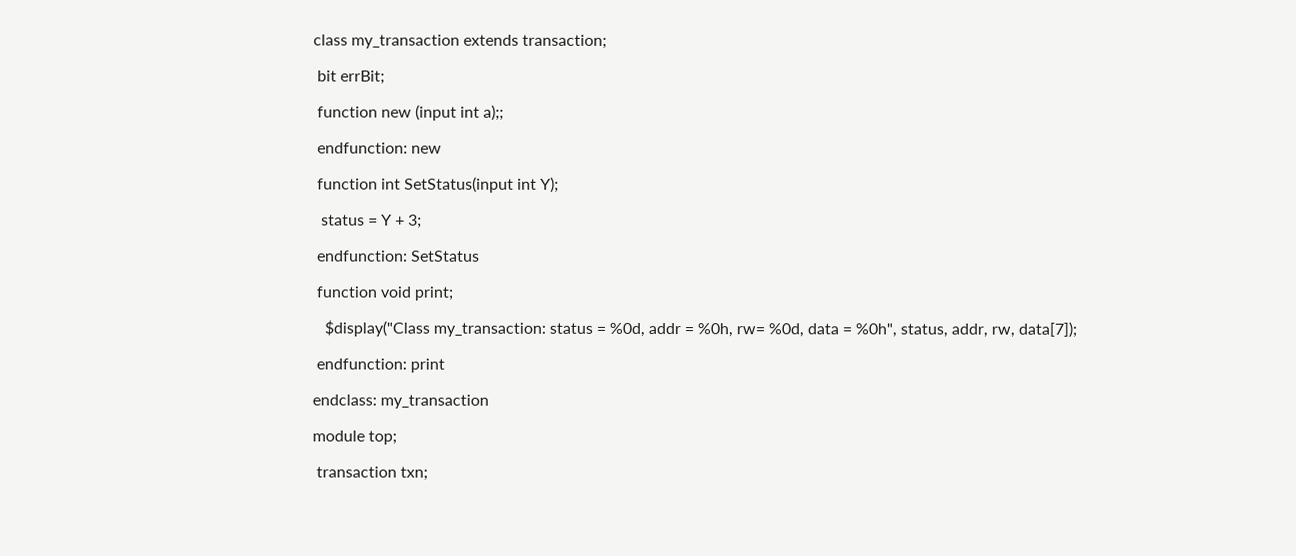class my_transaction extends transaction;

 bit errBit;

 function new (input int a);;

 endfunction: new

 function int SetStatus(input int Y);

  status = Y + 3;

 endfunction: SetStatus

 function void print;

   $display("Class my_transaction: status = %0d, addr = %0h, rw= %0d, data = %0h", status, addr, rw, data[7]);

 endfunction: print

endclass: my_transaction

module top;

 transaction txn;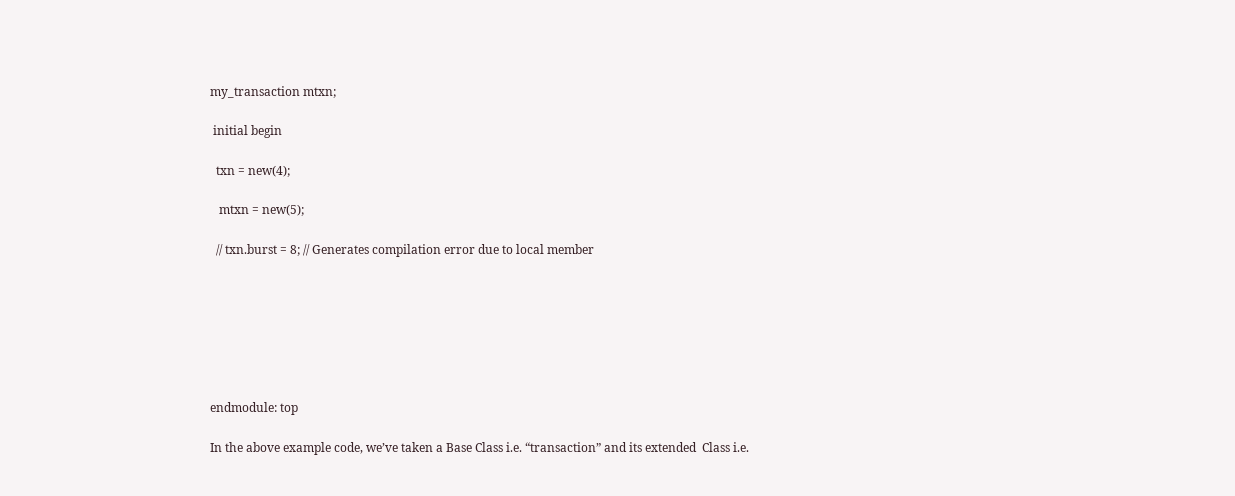my_transaction mtxn;

 initial begin

  txn = new(4);

   mtxn = new(5);

  // txn.burst = 8; // Generates compilation error due to local member







endmodule: top

In the above example code, we’ve taken a Base Class i.e. “transaction” and its extended  Class i.e.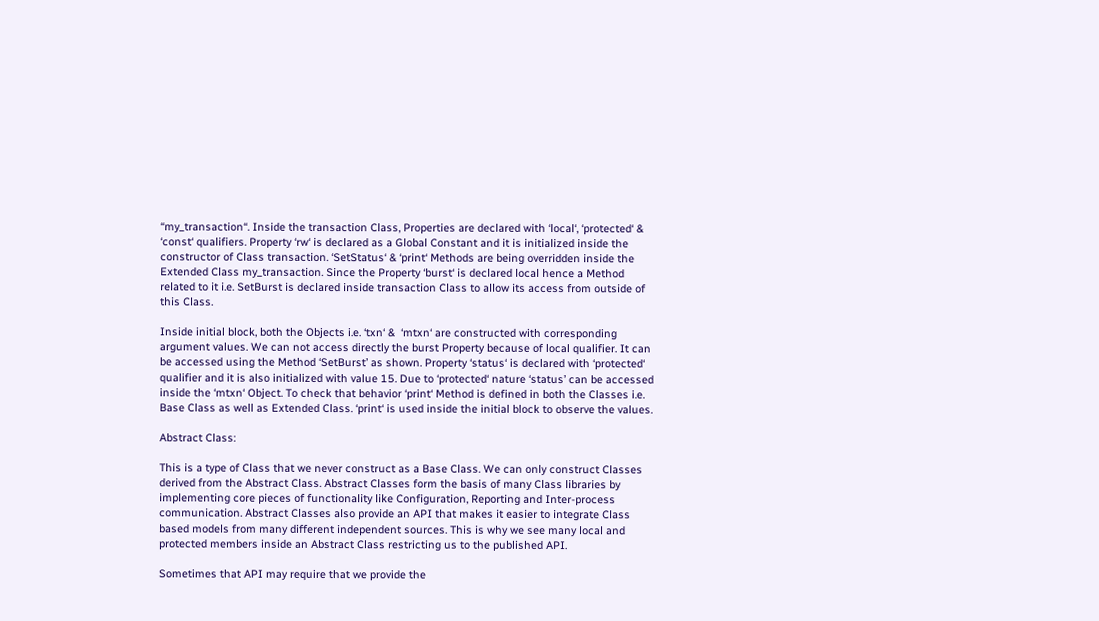“my_transaction“. Inside the transaction Class, Properties are declared with ‘local‘, ‘protected‘ & ‘const‘ qualifiers. Property ‘rw‘ is declared as a Global Constant and it is initialized inside the constructor of Class transaction. ‘SetStatus‘ & ‘print‘ Methods are being overridden inside the Extended Class my_transaction. Since the Property ‘burst‘ is declared local hence a Method related to it i.e. SetBurst is declared inside transaction Class to allow its access from outside of this Class.

Inside initial block, both the Objects i.e. ‘txn‘ &  ‘mtxn‘ are constructed with corresponding argument values. We can not access directly the burst Property because of local qualifier. It can be accessed using the Method ‘SetBurst’ as shown. Property ‘status‘ is declared with ‘protected‘ qualifier and it is also initialized with value 15. Due to ‘protected‘ nature ‘status’ can be accessed inside the ‘mtxn‘ Object. To check that behavior ‘print‘ Method is defined in both the Classes i.e. Base Class as well as Extended Class. ‘print‘ is used inside the initial block to observe the values.

Abstract Class:

This is a type of Class that we never construct as a Base Class. We can only construct Classes derived from the Abstract Class. Abstract Classes form the basis of many Class libraries by implementing core pieces of functionality like Configuration, Reporting and Inter-process communication. Abstract Classes also provide an API that makes it easier to integrate Class based models from many different independent sources. This is why we see many local and protected members inside an Abstract Class restricting us to the published API.

Sometimes that API may require that we provide the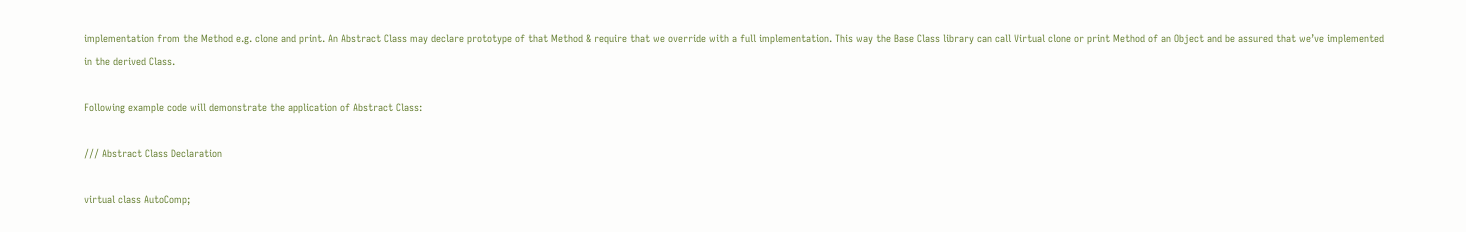implementation from the Method e.g. clone and print. An Abstract Class may declare prototype of that Method & require that we override with a full implementation. This way the Base Class library can call Virtual clone or print Method of an Object and be assured that we’ve implemented in the derived Class.

Following example code will demonstrate the application of Abstract Class:

/// Abstract Class Declaration

virtual class AutoComp;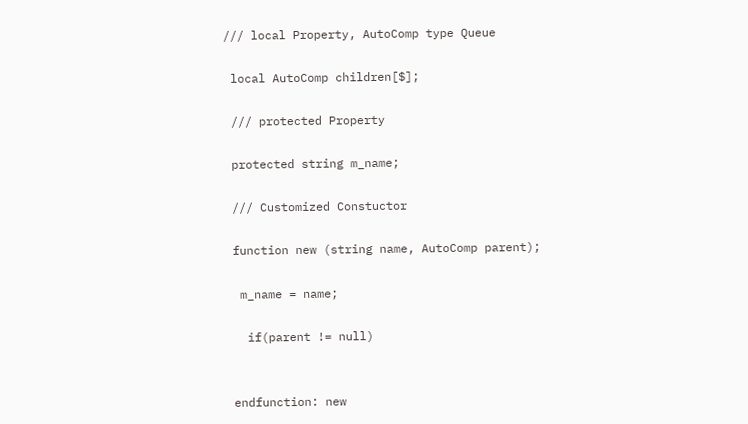/// local Property, AutoComp type Queue

 local AutoComp children[$];

 /// protected Property

 protected string m_name;

 /// Customized Constuctor

 function new (string name, AutoComp parent);

  m_name = name;

   if(parent != null)


 endfunction: new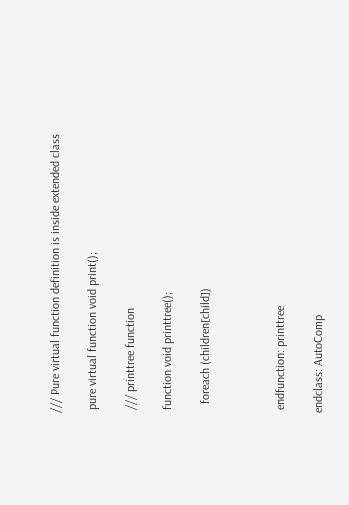/// Pure virtual function definition is inside extended class

 pure virtual function void print();

 /// printtree function

 function void printtree();

   foreach (children[child])



 endfunction: printtree

endclass: AutoComp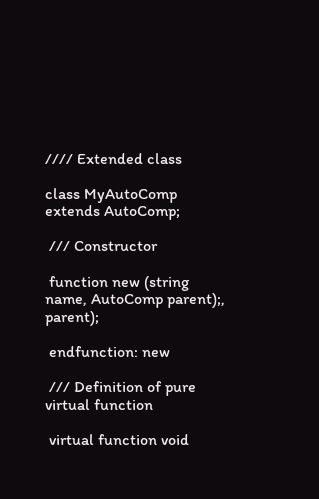//// Extended class

class MyAutoComp extends AutoComp;

 /// Constructor

 function new (string name, AutoComp parent);, parent);

 endfunction: new

 /// Definition of pure virtual function

 virtual function void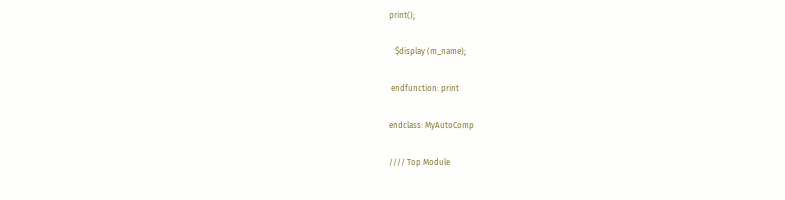print();

   $display (m_name);

 endfunction: print

endclass: MyAutoComp

//// Top Module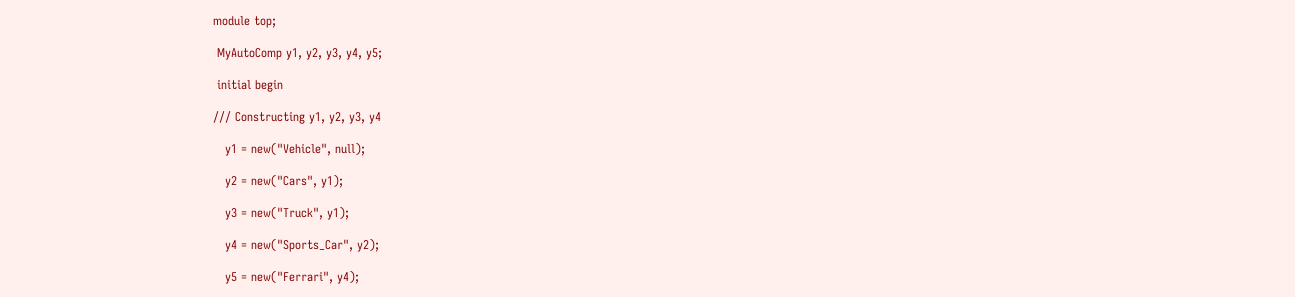module top;

 MyAutoComp y1, y2, y3, y4, y5;

 initial begin

/// Constructing y1, y2, y3, y4

   y1 = new("Vehicle", null);

   y2 = new("Cars", y1);

   y3 = new("Truck", y1);

   y4 = new("Sports_Car", y2);

   y5 = new("Ferrari", y4);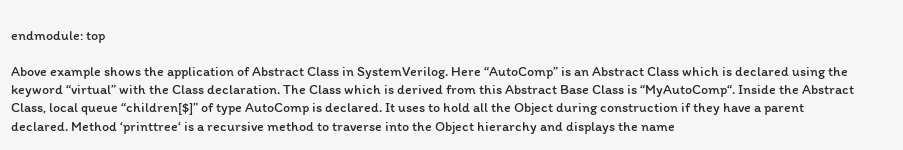endmodule: top

Above example shows the application of Abstract Class in SystemVerilog. Here “AutoComp” is an Abstract Class which is declared using the keyword “virtual” with the Class declaration. The Class which is derived from this Abstract Base Class is “MyAutoComp“. Inside the Abstract Class, local queue “children[$]” of type AutoComp is declared. It uses to hold all the Object during construction if they have a parent declared. Method ‘printtree‘ is a recursive method to traverse into the Object hierarchy and displays the name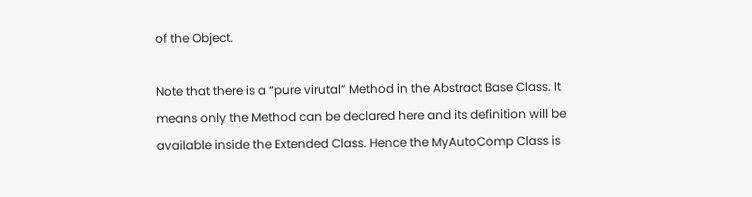of the Object.

Note that there is a “pure virutal” Method in the Abstract Base Class. It means only the Method can be declared here and its definition will be available inside the Extended Class. Hence the MyAutoComp Class is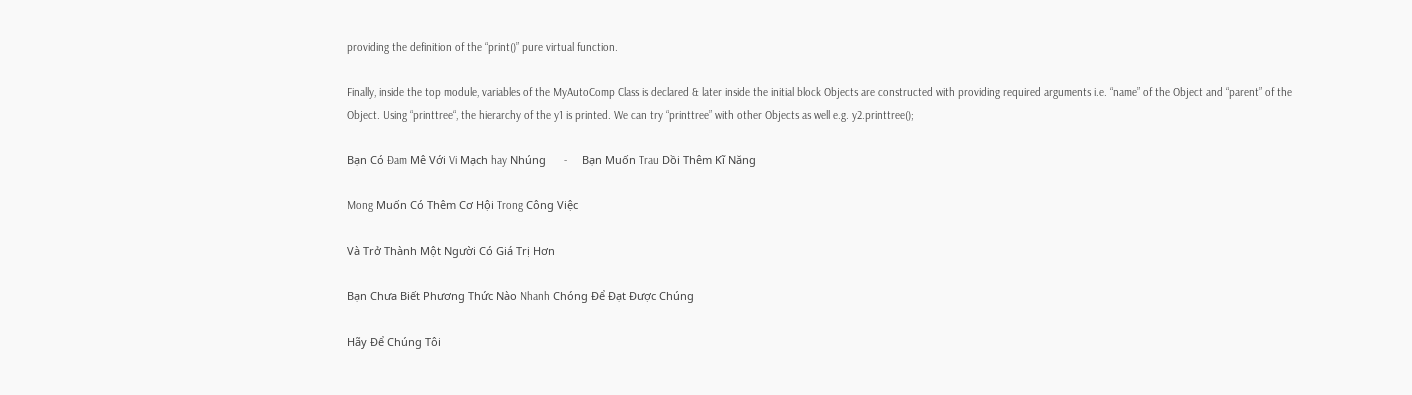providing the definition of the “print()” pure virtual function.

Finally, inside the top module, variables of the MyAutoComp Class is declared & later inside the initial block Objects are constructed with providing required arguments i.e. “name” of the Object and “parent” of the Object. Using “printtree“, the hierarchy of the y1 is printed. We can try “printtree” with other Objects as well e.g. y2.printtree();

Bạn Có Đam Mê Với Vi Mạch hay Nhúng      -     Bạn Muốn Trau Dồi Thêm Kĩ Năng

Mong Muốn Có Thêm Cơ Hội Trong Công Việc

Và Trở Thành Một Người Có Giá Trị Hơn

Bạn Chưa Biết Phương Thức Nào Nhanh Chóng Để Đạt Được Chúng

Hãy Để Chúng Tôi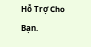Hỗ Trợ Cho Bạn.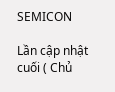SEMICON

Lần cập nhật cuối ( Chủ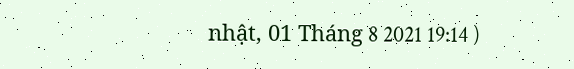nhật, 01 Tháng 8 2021 19:14 )